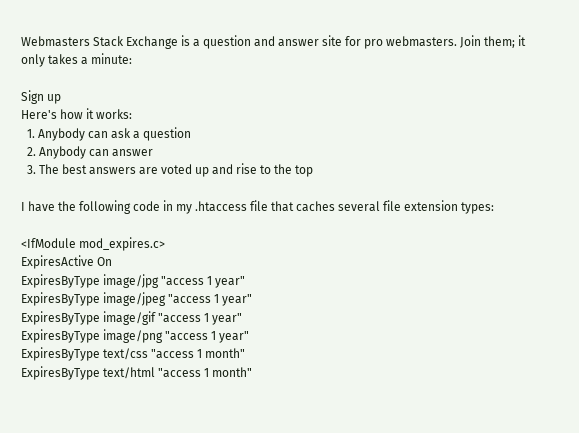Webmasters Stack Exchange is a question and answer site for pro webmasters. Join them; it only takes a minute:

Sign up
Here's how it works:
  1. Anybody can ask a question
  2. Anybody can answer
  3. The best answers are voted up and rise to the top

I have the following code in my .htaccess file that caches several file extension types:

<IfModule mod_expires.c>
ExpiresActive On
ExpiresByType image/jpg "access 1 year"
ExpiresByType image/jpeg "access 1 year"
ExpiresByType image/gif "access 1 year"
ExpiresByType image/png "access 1 year"
ExpiresByType text/css "access 1 month"
ExpiresByType text/html "access 1 month"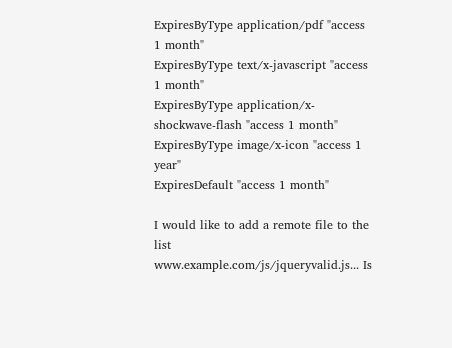ExpiresByType application/pdf "access 1 month"
ExpiresByType text/x-javascript "access 1 month"
ExpiresByType application/x-shockwave-flash "access 1 month"
ExpiresByType image/x-icon "access 1 year"
ExpiresDefault "access 1 month"

I would like to add a remote file to the list www.example.com/js/jqueryvalid.js... Is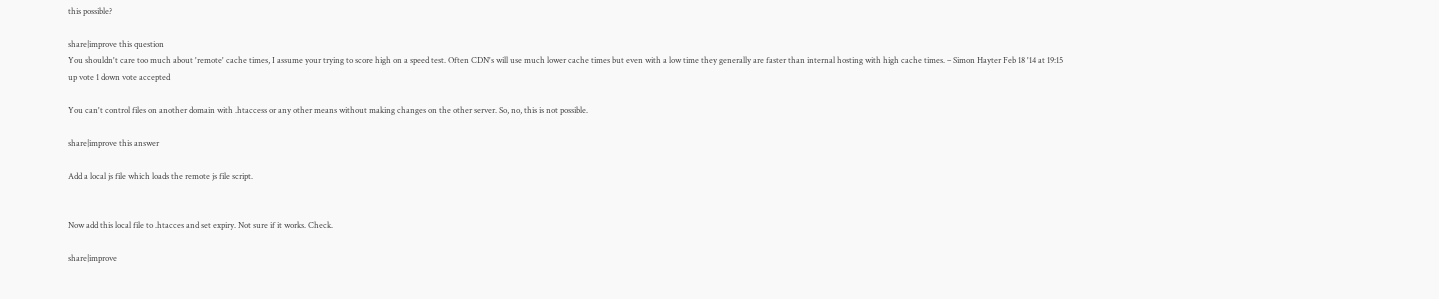this possible?

share|improve this question
You shouldn't care too much about 'remote' cache times, I assume your trying to score high on a speed test. Often CDN's will use much lower cache times but even with a low time they generally are faster than internal hosting with high cache times. – Simon Hayter Feb 18 '14 at 19:15
up vote 1 down vote accepted

You can't control files on another domain with .htaccess or any other means without making changes on the other server. So, no, this is not possible.

share|improve this answer

Add a local js file which loads the remote js file script.


Now add this local file to .htacces and set expiry. Not sure if it works. Check.

share|improve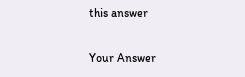this answer

Your Answer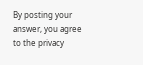By posting your answer, you agree to the privacy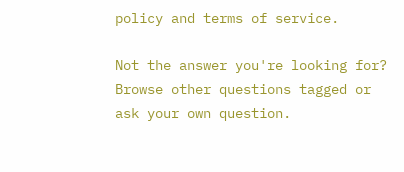policy and terms of service.

Not the answer you're looking for? Browse other questions tagged or ask your own question.